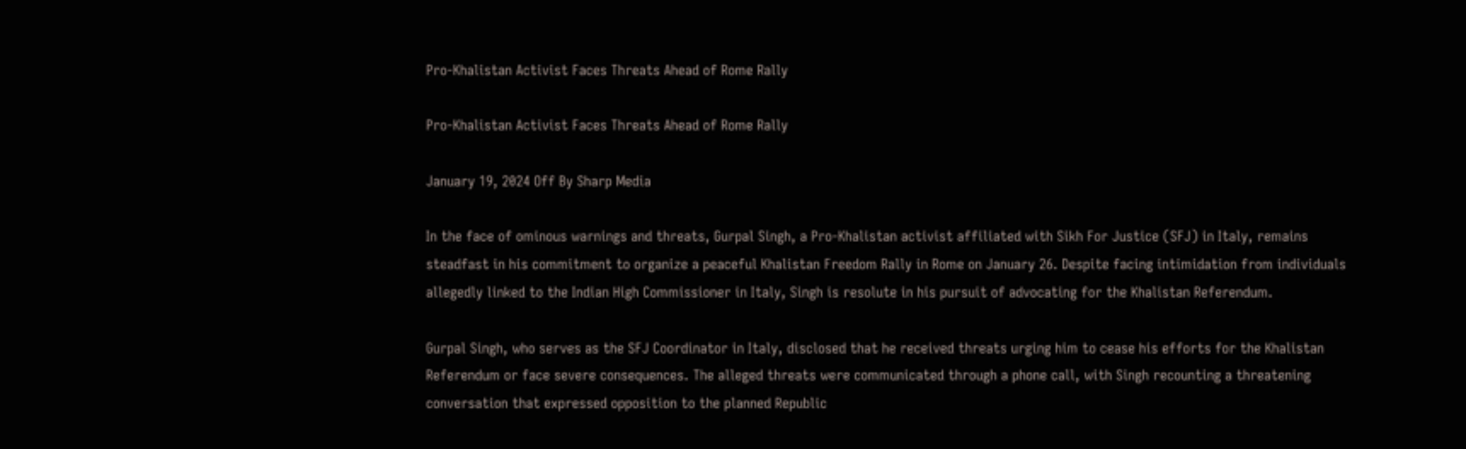Pro-Khalistan Activist Faces Threats Ahead of Rome Rally

Pro-Khalistan Activist Faces Threats Ahead of Rome Rally

January 19, 2024 Off By Sharp Media

In the face of ominous warnings and threats, Gurpal Singh, a Pro-Khalistan activist affiliated with Sikh For Justice (SFJ) in Italy, remains steadfast in his commitment to organize a peaceful Khalistan Freedom Rally in Rome on January 26. Despite facing intimidation from individuals allegedly linked to the Indian High Commissioner in Italy, Singh is resolute in his pursuit of advocating for the Khalistan Referendum.

Gurpal Singh, who serves as the SFJ Coordinator in Italy, disclosed that he received threats urging him to cease his efforts for the Khalistan Referendum or face severe consequences. The alleged threats were communicated through a phone call, with Singh recounting a threatening conversation that expressed opposition to the planned Republic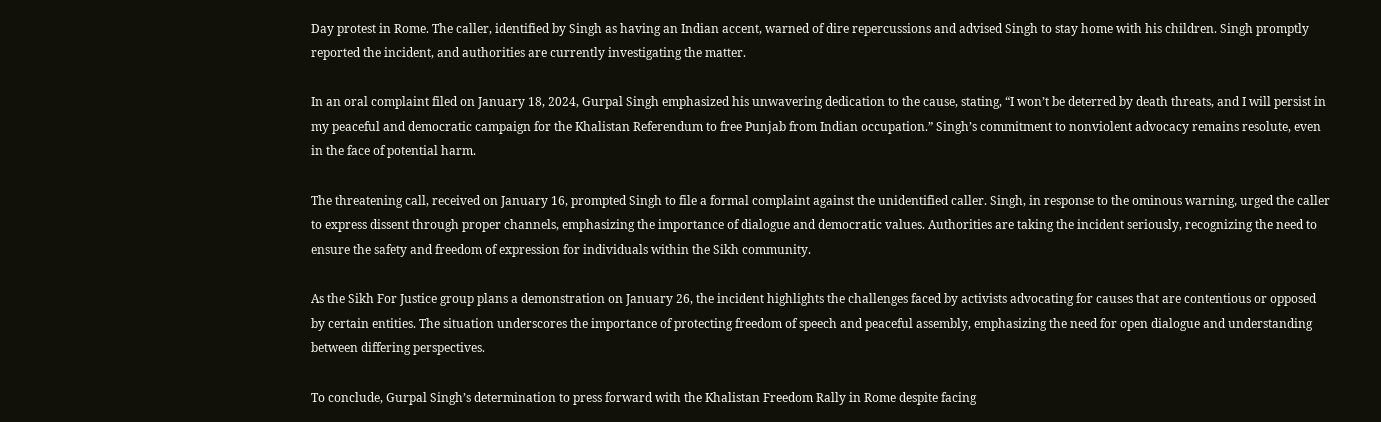Day protest in Rome. The caller, identified by Singh as having an Indian accent, warned of dire repercussions and advised Singh to stay home with his children. Singh promptly reported the incident, and authorities are currently investigating the matter.

In an oral complaint filed on January 18, 2024, Gurpal Singh emphasized his unwavering dedication to the cause, stating, “I won’t be deterred by death threats, and I will persist in my peaceful and democratic campaign for the Khalistan Referendum to free Punjab from Indian occupation.” Singh’s commitment to nonviolent advocacy remains resolute, even in the face of potential harm.

The threatening call, received on January 16, prompted Singh to file a formal complaint against the unidentified caller. Singh, in response to the ominous warning, urged the caller to express dissent through proper channels, emphasizing the importance of dialogue and democratic values. Authorities are taking the incident seriously, recognizing the need to ensure the safety and freedom of expression for individuals within the Sikh community.

As the Sikh For Justice group plans a demonstration on January 26, the incident highlights the challenges faced by activists advocating for causes that are contentious or opposed by certain entities. The situation underscores the importance of protecting freedom of speech and peaceful assembly, emphasizing the need for open dialogue and understanding between differing perspectives.

To conclude, Gurpal Singh’s determination to press forward with the Khalistan Freedom Rally in Rome despite facing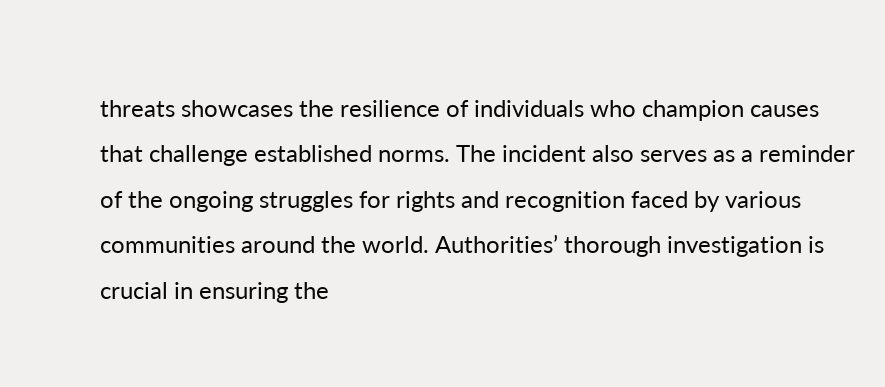threats showcases the resilience of individuals who champion causes that challenge established norms. The incident also serves as a reminder of the ongoing struggles for rights and recognition faced by various communities around the world. Authorities’ thorough investigation is crucial in ensuring the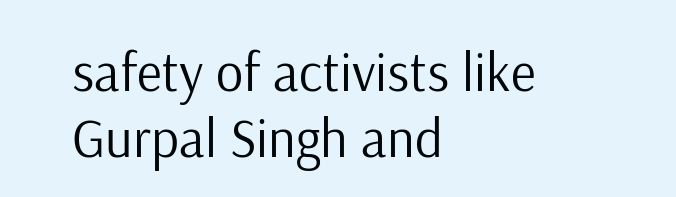safety of activists like Gurpal Singh and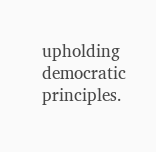upholding democratic principles.